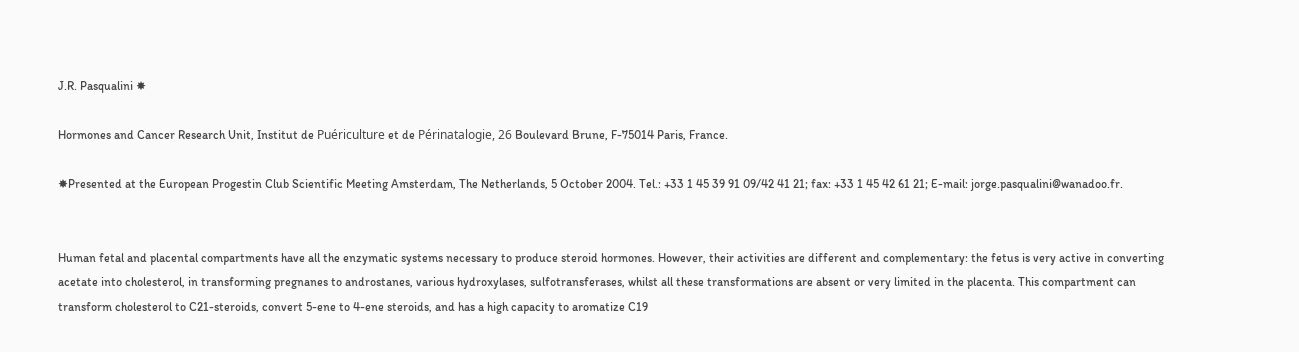J.R. Pasqualini ✸

Hormones and Cancer Research Unit, Institut de Puériculture et de Périnatalogie, 26 Boulevard Brune, F-75014 Paris, France.

✸Presented at the European Progestin Club Scientific Meeting Amsterdam, The Netherlands, 5 October 2004. Tel.: +33 1 45 39 91 09/42 41 21; fax: +33 1 45 42 61 21; E-mail: jorge.pasqualini@wanadoo.fr.


Human fetal and placental compartments have all the enzymatic systems necessary to produce steroid hormones. However, their activities are different and complementary: the fetus is very active in converting acetate into cholesterol, in transforming pregnanes to androstanes, various hydroxylases, sulfotransferases, whilst all these transformations are absent or very limited in the placenta. This compartment can transform cholesterol to C21-steroids, convert 5-ene to 4-ene steroids, and has a high capacity to aromatize C19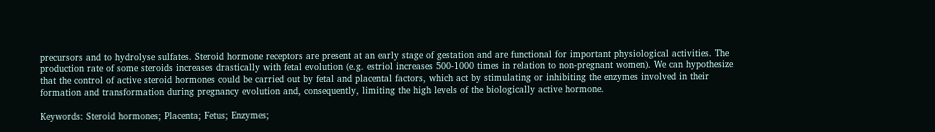precursors and to hydrolyse sulfates. Steroid hormone receptors are present at an early stage of gestation and are functional for important physiological activities. The production rate of some steroids increases drastically with fetal evolution (e.g. estriol increases 500-1000 times in relation to non-pregnant women). We can hypothesize that the control of active steroid hormones could be carried out by fetal and placental factors, which act by stimulating or inhibiting the enzymes involved in their formation and transformation during pregnancy evolution and, consequently, limiting the high levels of the biologically active hormone.

Keywords: Steroid hormones; Placenta; Fetus; Enzymes;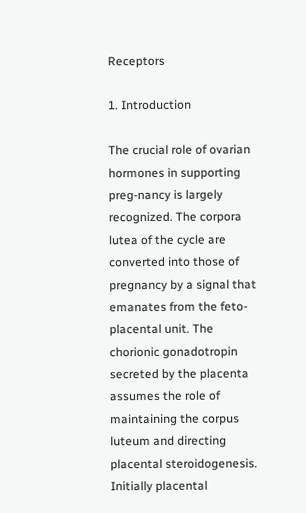Receptors

1. Introduction

The crucial role of ovarian hormones in supporting preg-nancy is largely recognized. The corpora lutea of the cycle are converted into those of pregnancy by a signal that emanates from the feto-placental unit. The chorionic gonadotropin secreted by the placenta assumes the role of maintaining the corpus luteum and directing placental steroidogenesis. Initially placental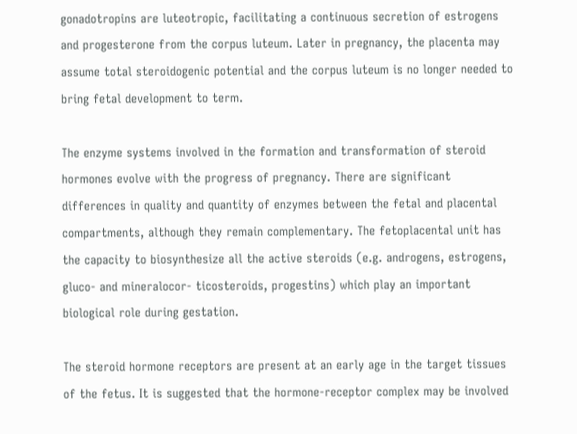gonadotropins are luteotropic, facilitating a continuous secretion of estrogens and progesterone from the corpus luteum. Later in pregnancy, the placenta may assume total steroidogenic potential and the corpus luteum is no longer needed to bring fetal development to term.

The enzyme systems involved in the formation and transformation of steroid hormones evolve with the progress of pregnancy. There are significant differences in quality and quantity of enzymes between the fetal and placental compartments, although they remain complementary. The fetoplacental unit has the capacity to biosynthesize all the active steroids (e.g. androgens, estrogens, gluco- and mineralocor- ticosteroids, progestins) which play an important biological role during gestation.

The steroid hormone receptors are present at an early age in the target tissues of the fetus. It is suggested that the hormone-receptor complex may be involved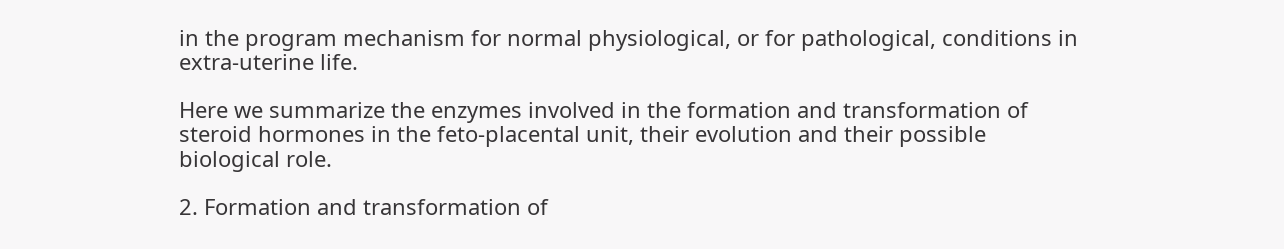in the program mechanism for normal physiological, or for pathological, conditions in extra-uterine life.

Here we summarize the enzymes involved in the formation and transformation of steroid hormones in the feto-placental unit, their evolution and their possible biological role.

2. Formation and transformation of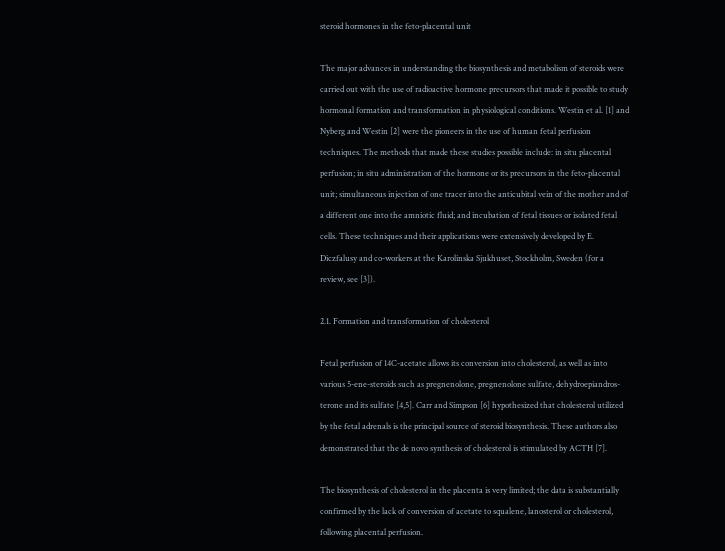steroid hormones in the feto-placental unit

The major advances in understanding the biosynthesis and metabolism of steroids were carried out with the use of radioactive hormone precursors that made it possible to study hormonal formation and transformation in physiological conditions. Westin et al. [1] and Nyberg and Westin [2] were the pioneers in the use of human fetal perfusion techniques. The methods that made these studies possible include: in situ placental perfusion; in situ administration of the hormone or its precursors in the feto-placental unit; simultaneous injection of one tracer into the anticubital vein of the mother and of a different one into the amniotic fluid; and incubation of fetal tissues or isolated fetal cells. These techniques and their applications were extensively developed by E. Diczfalusy and co-workers at the Karolinska Sjukhuset, Stockholm, Sweden (for a review, see [3]).

2.1. Formation and transformation of cholesterol

Fetal perfusion of 14C-acetate allows its conversion into cholesterol, as well as into various 5-ene-steroids such as pregnenolone, pregnenolone sulfate, dehydroepiandros- terone and its sulfate [4,5]. Carr and Simpson [6] hypothesized that cholesterol utilized by the fetal adrenals is the principal source of steroid biosynthesis. These authors also demonstrated that the de novo synthesis of cholesterol is stimulated by ACTH [7].

The biosynthesis of cholesterol in the placenta is very limited; the data is substantially confirmed by the lack of conversion of acetate to squalene, lanosterol or cholesterol, following placental perfusion.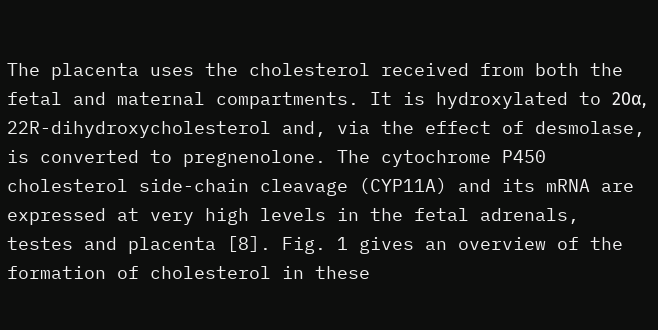The placenta uses the cholesterol received from both the fetal and maternal compartments. It is hydroxylated to 20α, 22R-dihydroxycholesterol and, via the effect of desmolase, is converted to pregnenolone. The cytochrome P450 cholesterol side-chain cleavage (CYP11A) and its mRNA are expressed at very high levels in the fetal adrenals, testes and placenta [8]. Fig. 1 gives an overview of the formation of cholesterol in these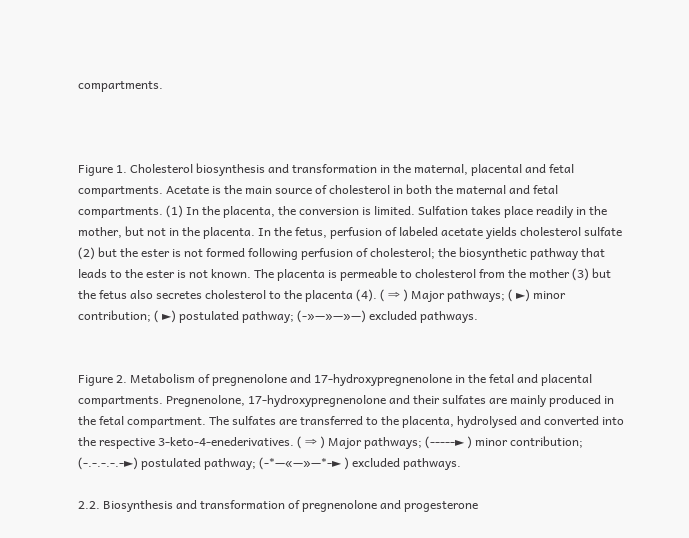compartments.



Figure 1. Cholesterol biosynthesis and transformation in the maternal, placental and fetal compartments. Acetate is the main source of cholesterol in both the maternal and fetal compartments. (1) In the placenta, the conversion is limited. Sulfation takes place readily in the mother, but not in the placenta. In the fetus, perfusion of labeled acetate yields cholesterol sulfate (2) but the ester is not formed following perfusion of cholesterol; the biosynthetic pathway that leads to the ester is not known. The placenta is permeable to cholesterol from the mother (3) but the fetus also secretes cholesterol to the placenta (4). ( ⇒ ) Major pathways; ( ►) minor contribution; ( ►) postulated pathway; (-»—»—»—) excluded pathways.


Figure 2. Metabolism of pregnenolone and 17-hydroxypregnenolone in the fetal and placental compartments. Pregnenolone, 17-hydroxypregnenolone and their sulfates are mainly produced in the fetal compartment. The sulfates are transferred to the placenta, hydrolysed and converted into the respective 3-keto-4-enederivatives. ( ⇒ ) Major pathways; (-----► ) minor contribution; (-.-.-.-.-►) postulated pathway; (-*—«—»—*-► ) excluded pathways.

2.2. Biosynthesis and transformation of pregnenolone and progesterone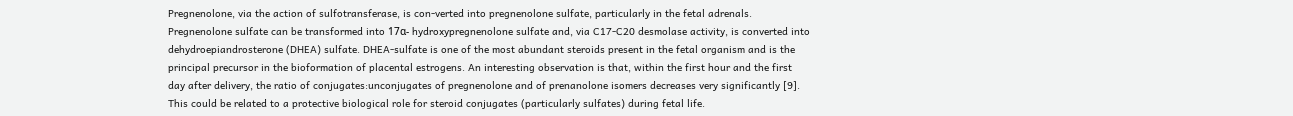Pregnenolone, via the action of sulfotransferase, is con-verted into pregnenolone sulfate, particularly in the fetal adrenals. Pregnenolone sulfate can be transformed into 17α- hydroxypregnenolone sulfate and, via C17-C20 desmolase activity, is converted into dehydroepiandrosterone (DHEA) sulfate. DHEA-sulfate is one of the most abundant steroids present in the fetal organism and is the principal precursor in the bioformation of placental estrogens. An interesting observation is that, within the first hour and the first day after delivery, the ratio of conjugates:unconjugates of pregnenolone and of prenanolone isomers decreases very significantly [9]. This could be related to a protective biological role for steroid conjugates (particularly sulfates) during fetal life.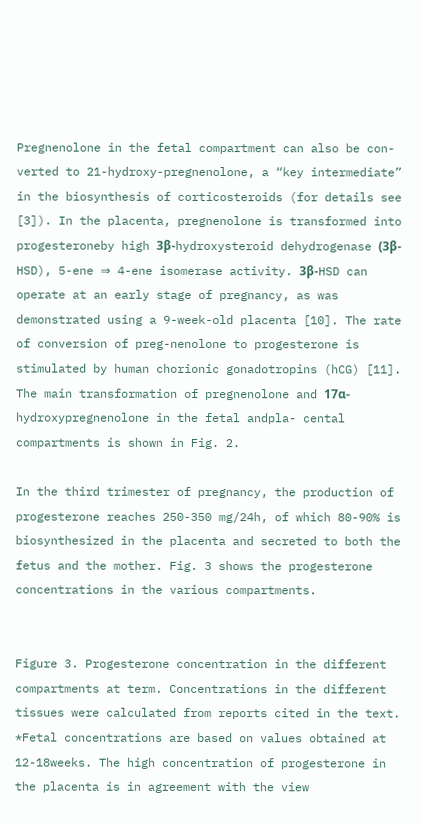Pregnenolone in the fetal compartment can also be con-verted to 21-hydroxy-pregnenolone, a “key intermediate” in the biosynthesis of corticosteroids (for details see [3]). In the placenta, pregnenolone is transformed into progesteroneby high 3β-hydroxysteroid dehydrogenase (3β-HSD), 5-ene ⇒ 4-ene isomerase activity. 3β-HSD can operate at an early stage of pregnancy, as was demonstrated using a 9-week-old placenta [10]. The rate of conversion of preg-nenolone to progesterone is stimulated by human chorionic gonadotropins (hCG) [11]. The main transformation of pregnenolone and 17α-hydroxypregnenolone in the fetal andpla- cental compartments is shown in Fig. 2.

In the third trimester of pregnancy, the production of progesterone reaches 250-350 mg/24h, of which 80-90% is biosynthesized in the placenta and secreted to both the fetus and the mother. Fig. 3 shows the progesterone concentrations in the various compartments.


Figure 3. Progesterone concentration in the different compartments at term. Concentrations in the different tissues were calculated from reports cited in the text. *Fetal concentrations are based on values obtained at 12-18weeks. The high concentration of progesterone in the placenta is in agreement with the view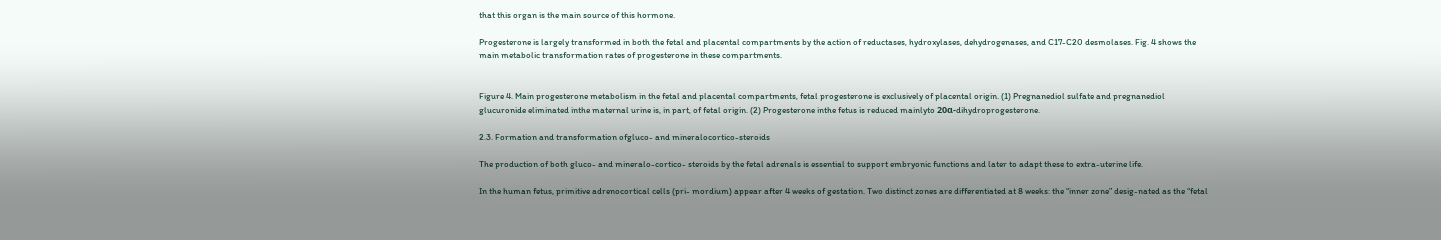that this organ is the main source of this hormone.

Progesterone is largely transformed in both the fetal and placental compartments by the action of reductases, hydroxylases, dehydrogenases, and C17-C20 desmolases. Fig. 4 shows the main metabolic transformation rates of progesterone in these compartments.


Figure 4. Main progesterone metabolism in the fetal and placental compartments, fetal progesterone is exclusively of placental origin. (1) Pregnanediol sulfate and pregnanediol glucuronide eliminated inthe maternal urine is, in part, of fetal origin. (2) Progesterone inthe fetus is reduced mainlyto 20α-dihydroprogesterone.

2.3. Formation and transformation ofgluco- and mineralocortico-steroids

The production of both gluco- and mineralo-cortico- steroids by the fetal adrenals is essential to support embryonic functions and later to adapt these to extra-uterine life.

In the human fetus, primitive adrenocortical cells (pri- mordium) appear after 4 weeks of gestation. Two distinct zones are differentiated at 8 weeks: the “inner zone” desig-nated as the “fetal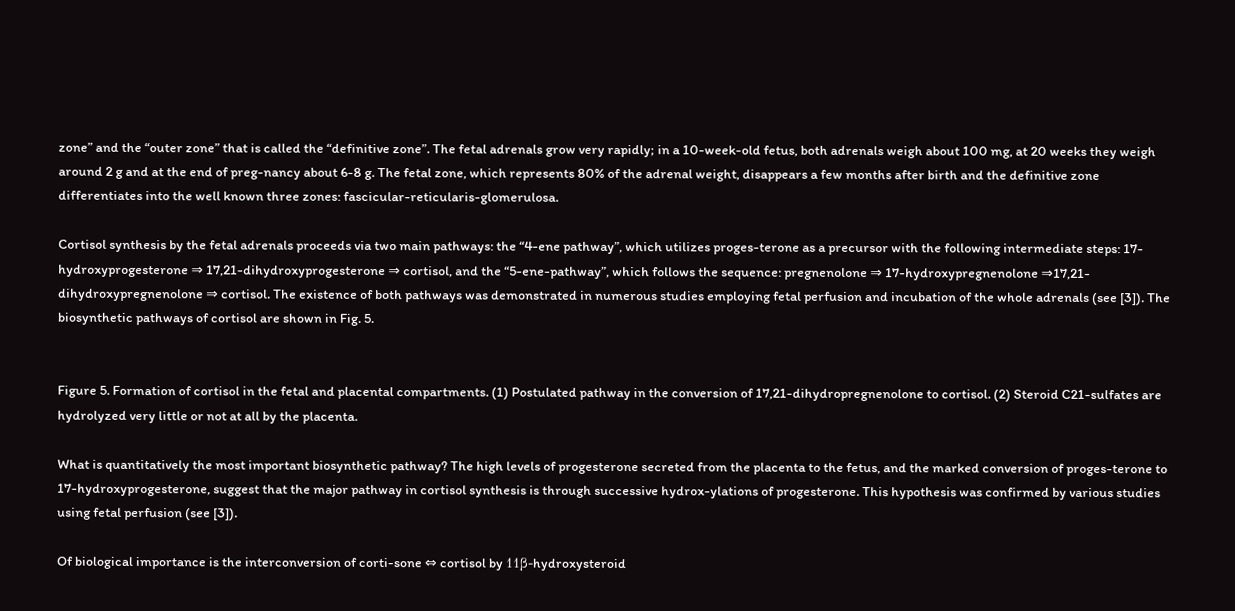zone” and the “outer zone” that is called the “definitive zone”. The fetal adrenals grow very rapidly; in a 10-week-old fetus, both adrenals weigh about 100 mg, at 20 weeks they weigh around 2 g and at the end of preg-nancy about 6-8 g. The fetal zone, which represents 80% of the adrenal weight, disappears a few months after birth and the definitive zone differentiates into the well known three zones: fascicular-reticularis-glomerulosa.

Cortisol synthesis by the fetal adrenals proceeds via two main pathways: the “4-ene pathway”, which utilizes proges-terone as a precursor with the following intermediate steps: 17-hydroxyprogesterone ⇒ 17,21-dihydroxyprogesterone ⇒ cortisol, and the “5-ene-pathway”, which follows the sequence: pregnenolone ⇒ 17-hydroxypregnenolone ⇒17,21-dihydroxypregnenolone ⇒ cortisol. The existence of both pathways was demonstrated in numerous studies employing fetal perfusion and incubation of the whole adrenals (see [3]). The biosynthetic pathways of cortisol are shown in Fig. 5.


Figure 5. Formation of cortisol in the fetal and placental compartments. (1) Postulated pathway in the conversion of 17,21-dihydropregnenolone to cortisol. (2) Steroid C21-sulfates are hydrolyzed very little or not at all by the placenta.

What is quantitatively the most important biosynthetic pathway? The high levels of progesterone secreted from the placenta to the fetus, and the marked conversion of proges-terone to 17-hydroxyprogesterone, suggest that the major pathway in cortisol synthesis is through successive hydrox-ylations of progesterone. This hypothesis was confirmed by various studies using fetal perfusion (see [3]).

Of biological importance is the interconversion of corti-sone ⇔ cortisol by 11β-hydroxysteroid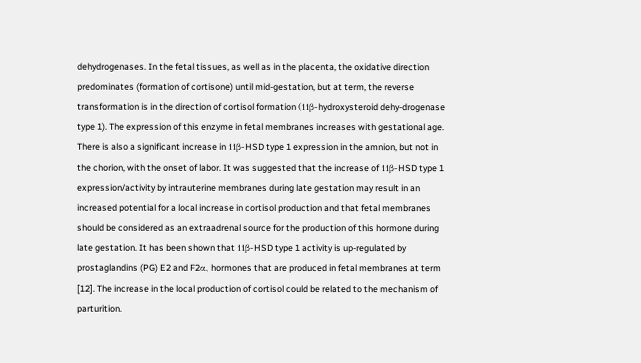dehydrogenases. In the fetal tissues, as well as in the placenta, the oxidative direction predominates (formation of cortisone) until mid-gestation, but at term, the reverse transformation is in the direction of cortisol formation (11β-hydroxysteroid dehy-drogenase type 1). The expression of this enzyme in fetal membranes increases with gestational age. There is also a significant increase in 11β-HSD type 1 expression in the amnion, but not in the chorion, with the onset of labor. It was suggested that the increase of 11β-HSD type 1 expression/activity by intrauterine membranes during late gestation may result in an increased potential for a local increase in cortisol production and that fetal membranes should be considered as an extraadrenal source for the production of this hormone during late gestation. It has been shown that 11β-HSD type 1 activity is up-regulated by prostaglandins (PG) E2 and F2α, hormones that are produced in fetal membranes at term [12]. The increase in the local production of cortisol could be related to the mechanism of parturition.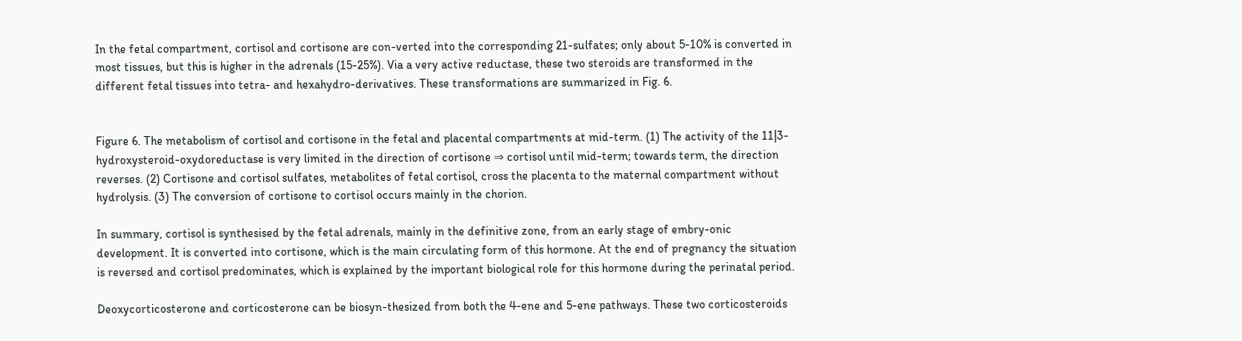In the fetal compartment, cortisol and cortisone are con-verted into the corresponding 21-sulfates; only about 5-10% is converted in most tissues, but this is higher in the adrenals (15-25%). Via a very active reductase, these two steroids are transformed in the different fetal tissues into tetra- and hexahydro-derivatives. These transformations are summarized in Fig. 6.


Figure 6. The metabolism of cortisol and cortisone in the fetal and placental compartments at mid-term. (1) The activity of the 11|3-hydroxysteroid-oxydoreductase is very limited in the direction of cortisone ⇒ cortisol until mid-term; towards term, the direction reverses. (2) Cortisone and cortisol sulfates, metabolites of fetal cortisol, cross the placenta to the maternal compartment without hydrolysis. (3) The conversion of cortisone to cortisol occurs mainly in the chorion.

In summary, cortisol is synthesised by the fetal adrenals, mainly in the definitive zone, from an early stage of embry-onic development. It is converted into cortisone, which is the main circulating form of this hormone. At the end of pregnancy the situation is reversed and cortisol predominates, which is explained by the important biological role for this hormone during the perinatal period.

Deoxycorticosterone and corticosterone can be biosyn-thesized from both the 4-ene and 5-ene pathways. These two corticosteroids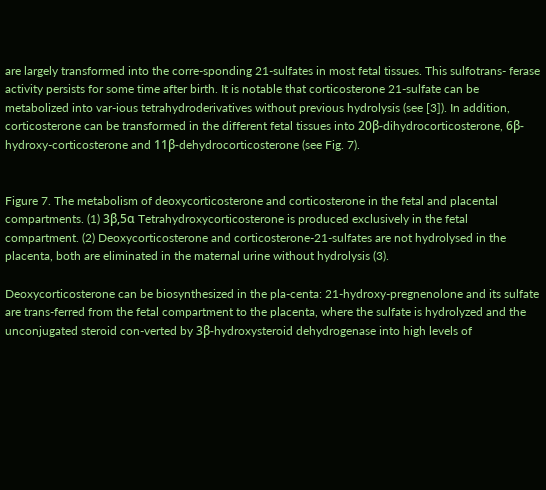are largely transformed into the corre-sponding 21-sulfates in most fetal tissues. This sulfotrans- ferase activity persists for some time after birth. It is notable that corticosterone 21-sulfate can be metabolized into var-ious tetrahydroderivatives without previous hydrolysis (see [3]). In addition, corticosterone can be transformed in the different fetal tissues into 20β-dihydrocorticosterone, 6β- hydroxy-corticosterone and 11β-dehydrocorticosterone (see Fig. 7).


Figure 7. The metabolism of deoxycorticosterone and corticosterone in the fetal and placental compartments. (1) 3β,5α Tetrahydroxycorticosterone is produced exclusively in the fetal compartment. (2) Deoxycorticosterone and corticosterone-21-sulfates are not hydrolysed in the placenta, both are eliminated in the maternal urine without hydrolysis (3).

Deoxycorticosterone can be biosynthesized in the pla-centa: 21-hydroxy-pregnenolone and its sulfate are trans-ferred from the fetal compartment to the placenta, where the sulfate is hydrolyzed and the unconjugated steroid con-verted by 3β-hydroxysteroid dehydrogenase into high levels of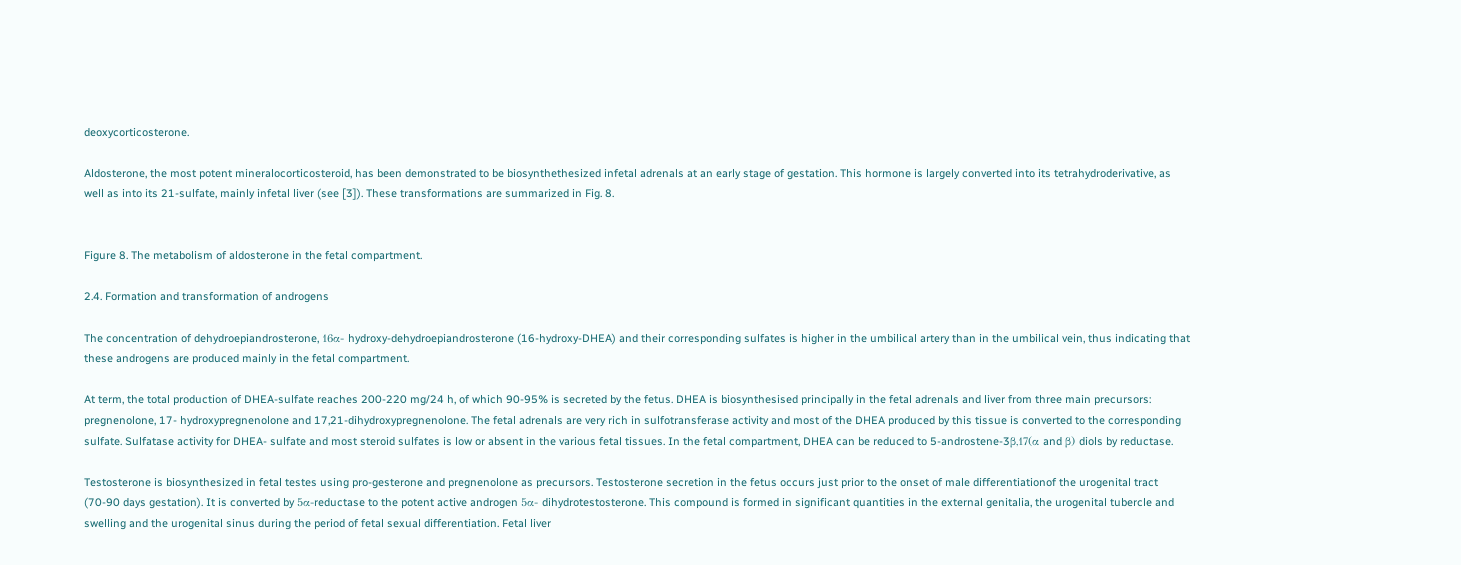deoxycorticosterone.

Aldosterone, the most potent mineralocorticosteroid, has been demonstrated to be biosynthethesized infetal adrenals at an early stage of gestation. This hormone is largely converted into its tetrahydroderivative, as well as into its 21-sulfate, mainly infetal liver (see [3]). These transformations are summarized in Fig. 8.


Figure 8. The metabolism of aldosterone in the fetal compartment.

2.4. Formation and transformation of androgens

The concentration of dehydroepiandrosterone, 16α- hydroxy-dehydroepiandrosterone (16-hydroxy-DHEA) and their corresponding sulfates is higher in the umbilical artery than in the umbilical vein, thus indicating that these androgens are produced mainly in the fetal compartment.

At term, the total production of DHEA-sulfate reaches 200-220 mg/24 h, of which 90-95% is secreted by the fetus. DHEA is biosynthesised principally in the fetal adrenals and liver from three main precursors: pregnenolone, 17- hydroxypregnenolone and 17,21-dihydroxypregnenolone. The fetal adrenals are very rich in sulfotransferase activity and most of the DHEA produced by this tissue is converted to the corresponding sulfate. Sulfatase activity for DHEA- sulfate and most steroid sulfates is low or absent in the various fetal tissues. In the fetal compartment, DHEA can be reduced to 5-androstene-3β,17(α and β) diols by reductase.

Testosterone is biosynthesized in fetal testes using pro-gesterone and pregnenolone as precursors. Testosterone secretion in the fetus occurs just prior to the onset of male differentiationof the urogenital tract (70-90 days gestation). It is converted by 5α-reductase to the potent active androgen 5α- dihydrotestosterone. This compound is formed in significant quantities in the external genitalia, the urogenital tubercle and swelling and the urogenital sinus during the period of fetal sexual differentiation. Fetal liver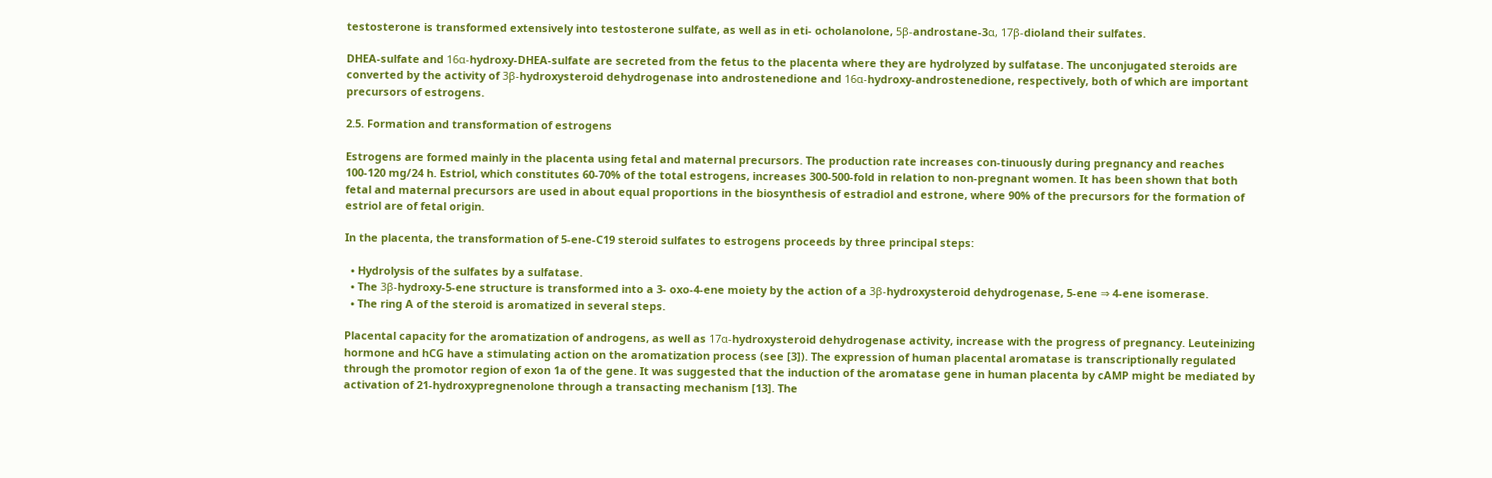testosterone is transformed extensively into testosterone sulfate, as well as in eti- ocholanolone, 5β-androstane-3α, 17β-dioland their sulfates.

DHEA-sulfate and 16α-hydroxy-DHEA-sulfate are secreted from the fetus to the placenta where they are hydrolyzed by sulfatase. The unconjugated steroids are converted by the activity of 3β-hydroxysteroid dehydrogenase into androstenedione and 16α-hydroxy-androstenedione, respectively, both of which are important precursors of estrogens.

2.5. Formation and transformation of estrogens

Estrogens are formed mainly in the placenta using fetal and maternal precursors. The production rate increases con-tinuously during pregnancy and reaches 100-120 mg/24 h. Estriol, which constitutes 60-70% of the total estrogens, increases 300-500-fold in relation to non-pregnant women. It has been shown that both fetal and maternal precursors are used in about equal proportions in the biosynthesis of estradiol and estrone, where 90% of the precursors for the formation of estriol are of fetal origin.

In the placenta, the transformation of 5-ene-C19 steroid sulfates to estrogens proceeds by three principal steps:

  • Hydrolysis of the sulfates by a sulfatase.
  • The 3β-hydroxy-5-ene structure is transformed into a 3- oxo-4-ene moiety by the action of a 3β-hydroxysteroid dehydrogenase, 5-ene ⇒ 4-ene isomerase.
  • The ring A of the steroid is aromatized in several steps.

Placental capacity for the aromatization of androgens, as well as 17α-hydroxysteroid dehydrogenase activity, increase with the progress of pregnancy. Leuteinizing hormone and hCG have a stimulating action on the aromatization process (see [3]). The expression of human placental aromatase is transcriptionally regulated through the promotor region of exon 1a of the gene. It was suggested that the induction of the aromatase gene in human placenta by cAMP might be mediated by activation of 21-hydroxypregnenolone through a transacting mechanism [13]. The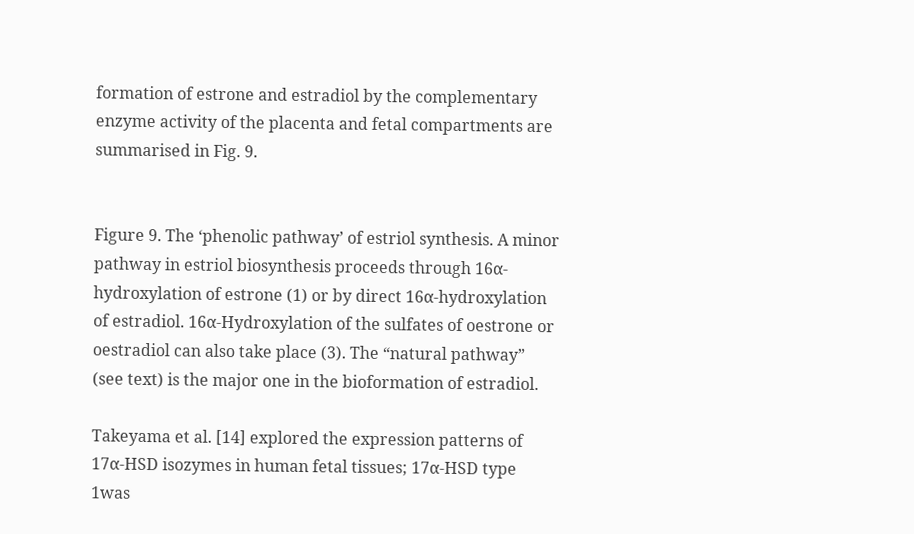formation of estrone and estradiol by the complementary enzyme activity of the placenta and fetal compartments are summarised in Fig. 9.


Figure 9. The ‘phenolic pathway’ of estriol synthesis. A minor pathway in estriol biosynthesis proceeds through 16α-hydroxylation of estrone (1) or by direct 16α-hydroxylation of estradiol. 16α-Hydroxylation of the sulfates of oestrone or oestradiol can also take place (3). The “natural pathway” (see text) is the major one in the bioformation of estradiol.

Takeyama et al. [14] explored the expression patterns of 17α-HSD isozymes in human fetal tissues; 17α-HSD type 1was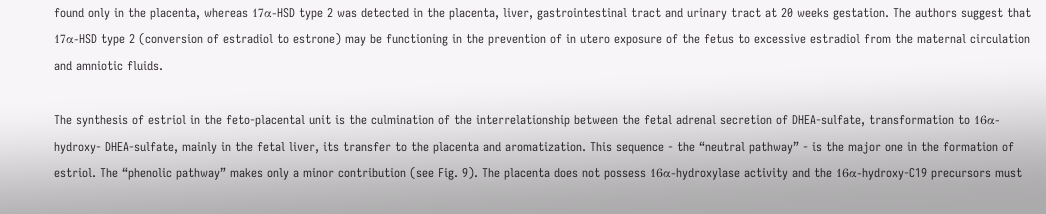found only in the placenta, whereas 17α-HSD type 2 was detected in the placenta, liver, gastrointestinal tract and urinary tract at 20 weeks gestation. The authors suggest that 17α-HSD type 2 (conversion of estradiol to estrone) may be functioning in the prevention of in utero exposure of the fetus to excessive estradiol from the maternal circulation and amniotic fluids.

The synthesis of estriol in the feto-placental unit is the culmination of the interrelationship between the fetal adrenal secretion of DHEA-sulfate, transformation to 16α-hydroxy- DHEA-sulfate, mainly in the fetal liver, its transfer to the placenta and aromatization. This sequence - the “neutral pathway” - is the major one in the formation of estriol. The “phenolic pathway” makes only a minor contribution (see Fig. 9). The placenta does not possess 16α-hydroxylase activity and the 16α-hydroxy-C19 precursors must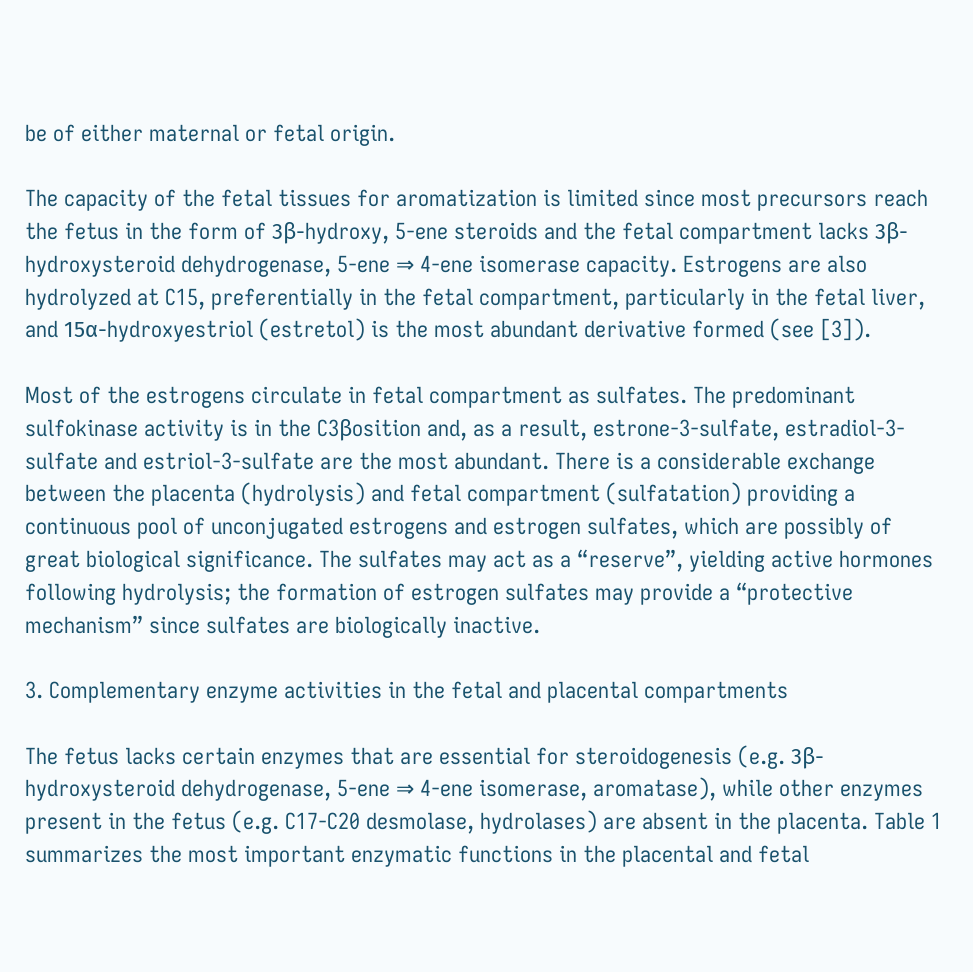be of either maternal or fetal origin.

The capacity of the fetal tissues for aromatization is limited since most precursors reach the fetus in the form of 3β-hydroxy, 5-ene steroids and the fetal compartment lacks 3β-hydroxysteroid dehydrogenase, 5-ene ⇒ 4-ene isomerase capacity. Estrogens are also hydrolyzed at C15, preferentially in the fetal compartment, particularly in the fetal liver, and 15α-hydroxyestriol (estretol) is the most abundant derivative formed (see [3]).

Most of the estrogens circulate in fetal compartment as sulfates. The predominant sulfokinase activity is in the C3βosition and, as a result, estrone-3-sulfate, estradiol-3-sulfate and estriol-3-sulfate are the most abundant. There is a considerable exchange between the placenta (hydrolysis) and fetal compartment (sulfatation) providing a continuous pool of unconjugated estrogens and estrogen sulfates, which are possibly of great biological significance. The sulfates may act as a “reserve”, yielding active hormones following hydrolysis; the formation of estrogen sulfates may provide a “protective mechanism” since sulfates are biologically inactive.

3. Complementary enzyme activities in the fetal and placental compartments

The fetus lacks certain enzymes that are essential for steroidogenesis (e.g. 3β-hydroxysteroid dehydrogenase, 5-ene ⇒ 4-ene isomerase, aromatase), while other enzymes present in the fetus (e.g. C17-C20 desmolase, hydrolases) are absent in the placenta. Table 1 summarizes the most important enzymatic functions in the placental and fetal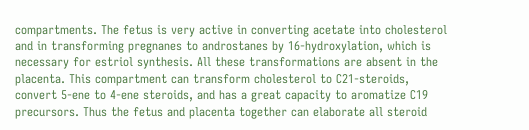compartments. The fetus is very active in converting acetate into cholesterol and in transforming pregnanes to androstanes by 16-hydroxylation, which is necessary for estriol synthesis. All these transformations are absent in the placenta. This compartment can transform cholesterol to C21-steroids, convert 5-ene to 4-ene steroids, and has a great capacity to aromatize C19 precursors. Thus the fetus and placenta together can elaborate all steroid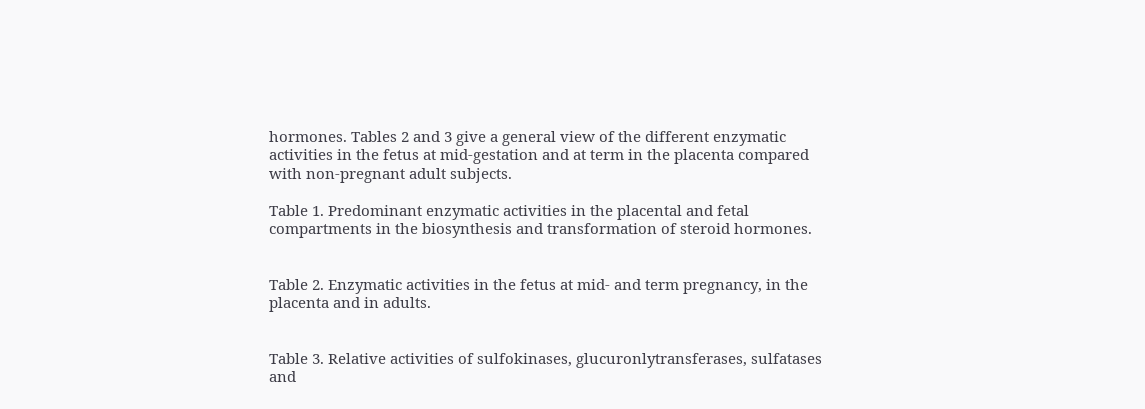hormones. Tables 2 and 3 give a general view of the different enzymatic activities in the fetus at mid-gestation and at term in the placenta compared with non-pregnant adult subjects.

Table 1. Predominant enzymatic activities in the placental and fetal compartments in the biosynthesis and transformation of steroid hormones.


Table 2. Enzymatic activities in the fetus at mid- and term pregnancy, in the placenta and in adults.


Table 3. Relative activities of sulfokinases, glucuronlytransferases, sulfatases and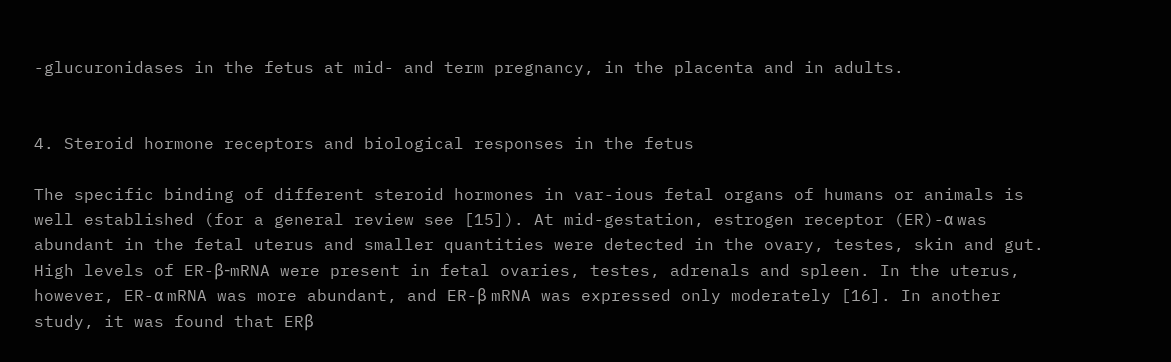-glucuronidases in the fetus at mid- and term pregnancy, in the placenta and in adults.


4. Steroid hormone receptors and biological responses in the fetus

The specific binding of different steroid hormones in var-ious fetal organs of humans or animals is well established (for a general review see [15]). At mid-gestation, estrogen receptor (ER)-α was abundant in the fetal uterus and smaller quantities were detected in the ovary, testes, skin and gut. High levels of ER-β-mRNA were present in fetal ovaries, testes, adrenals and spleen. In the uterus, however, ER-α mRNA was more abundant, and ER-β mRNA was expressed only moderately [16]. In another study, it was found that ERβ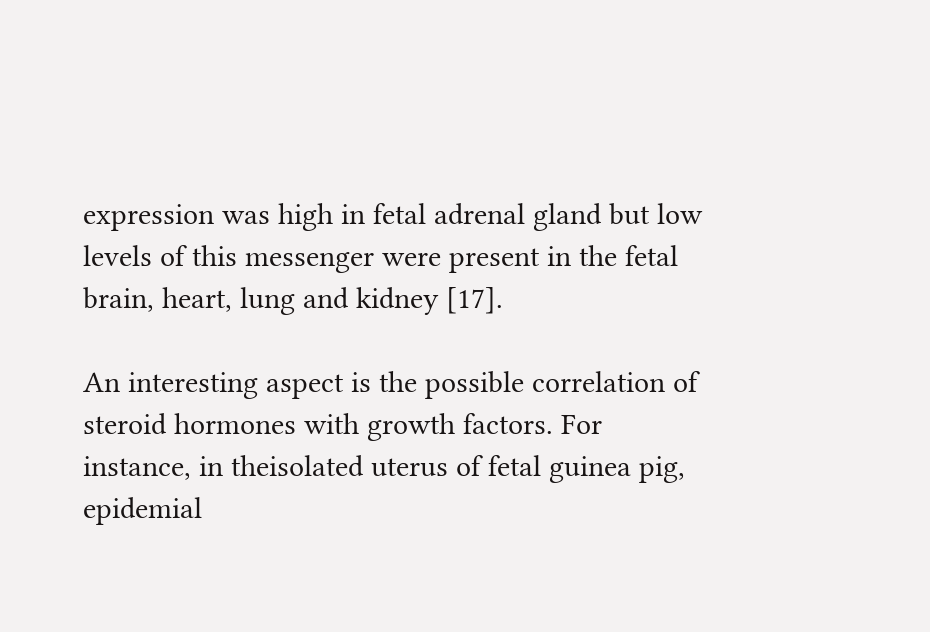expression was high in fetal adrenal gland but low levels of this messenger were present in the fetal brain, heart, lung and kidney [17].

An interesting aspect is the possible correlation of steroid hormones with growth factors. For instance, in theisolated uterus of fetal guinea pig, epidemial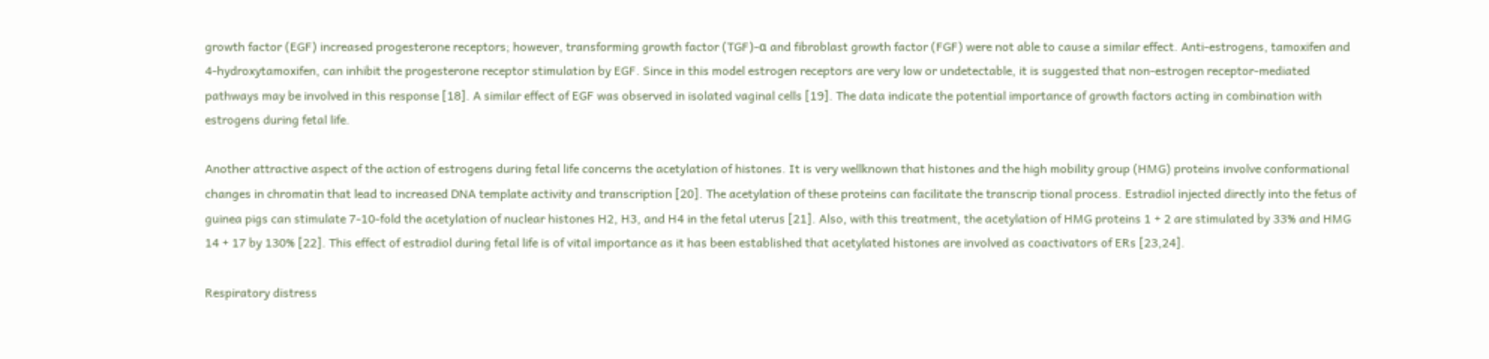growth factor (EGF) increased progesterone receptors; however, transforming growth factor (TGF)-α and fibroblast growth factor (FGF) were not able to cause a similar effect. Anti-estrogens, tamoxifen and 4-hydroxytamoxifen, can inhibit the progesterone receptor stimulation by EGF. Since in this model estrogen receptors are very low or undetectable, it is suggested that non-estrogen receptor-mediated pathways may be involved in this response [18]. A similar effect of EGF was observed in isolated vaginal cells [19]. The data indicate the potential importance of growth factors acting in combination with estrogens during fetal life.

Another attractive aspect of the action of estrogens during fetal life concerns the acetylation of histones. It is very wellknown that histones and the high mobility group (HMG) proteins involve conformational changes in chromatin that lead to increased DNA template activity and transcription [20]. The acetylation of these proteins can facilitate the transcrip tional process. Estradiol injected directly into the fetus of guinea pigs can stimulate 7-10-fold the acetylation of nuclear histones H2, H3, and H4 in the fetal uterus [21]. Also, with this treatment, the acetylation of HMG proteins 1 + 2 are stimulated by 33% and HMG 14 + 17 by 130% [22]. This effect of estradiol during fetal life is of vital importance as it has been established that acetylated histones are involved as coactivators of ERs [23,24].

Respiratory distress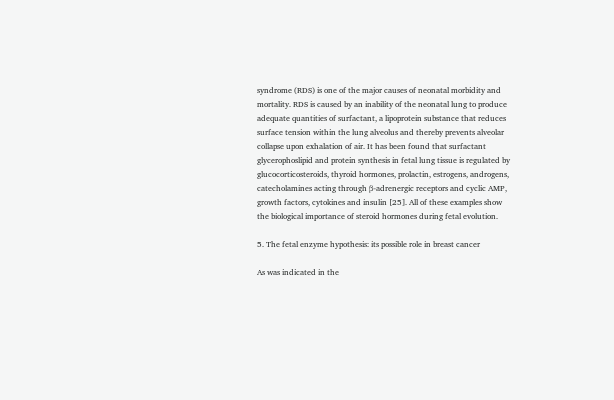syndrome (RDS) is one of the major causes of neonatal morbidity and mortality. RDS is caused by an inability of the neonatal lung to produce adequate quantities of surfactant, a lipoprotein substance that reduces surface tension within the lung alveolus and thereby prevents alveolar collapse upon exhalation of air. It has been found that surfactant glycerophoslipid and protein synthesis in fetal lung tissue is regulated by glucocorticosteroids, thyroid hormones, prolactin, estrogens, androgens, catecholamines acting through β-adrenergic receptors and cyclic AMP, growth factors, cytokines and insulin [25]. All of these examples show the biological importance of steroid hormones during fetal evolution.

5. The fetal enzyme hypothesis: its possible role in breast cancer

As was indicated in the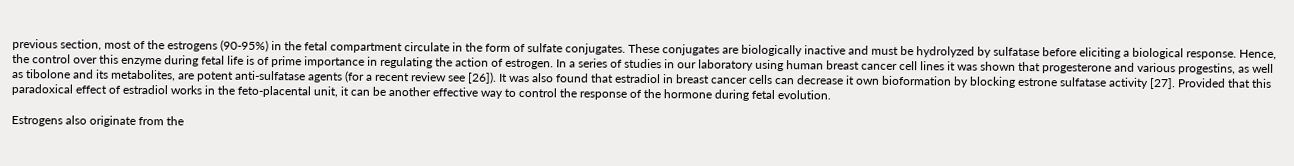previous section, most of the estrogens (90-95%) in the fetal compartment circulate in the form of sulfate conjugates. These conjugates are biologically inactive and must be hydrolyzed by sulfatase before eliciting a biological response. Hence, the control over this enzyme during fetal life is of prime importance in regulating the action of estrogen. In a series of studies in our laboratory using human breast cancer cell lines it was shown that progesterone and various progestins, as well as tibolone and its metabolites, are potent anti-sulfatase agents (for a recent review see [26]). It was also found that estradiol in breast cancer cells can decrease it own bioformation by blocking estrone sulfatase activity [27]. Provided that this paradoxical effect of estradiol works in the feto-placental unit, it can be another effective way to control the response of the hormone during fetal evolution.

Estrogens also originate from the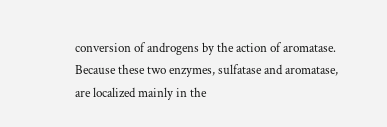conversion of androgens by the action of aromatase. Because these two enzymes, sulfatase and aromatase, are localized mainly in the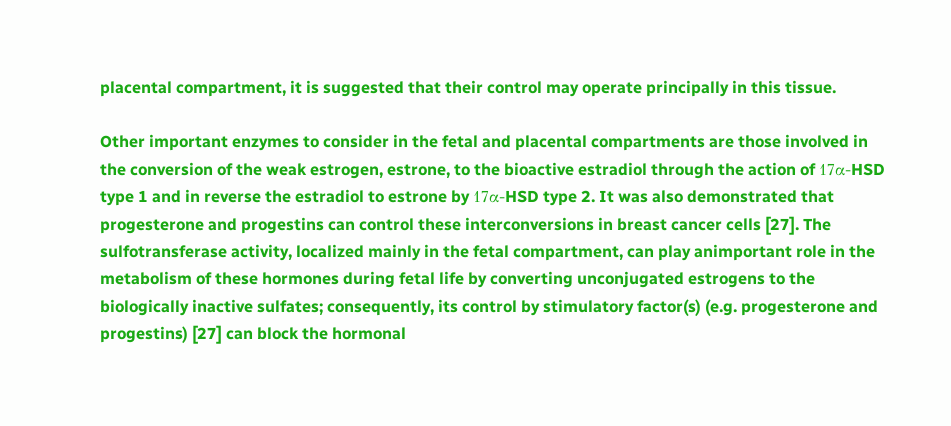placental compartment, it is suggested that their control may operate principally in this tissue.

Other important enzymes to consider in the fetal and placental compartments are those involved in the conversion of the weak estrogen, estrone, to the bioactive estradiol through the action of 17α-HSD type 1 and in reverse the estradiol to estrone by 17α-HSD type 2. It was also demonstrated that progesterone and progestins can control these interconversions in breast cancer cells [27]. The sulfotransferase activity, localized mainly in the fetal compartment, can play animportant role in the metabolism of these hormones during fetal life by converting unconjugated estrogens to the biologically inactive sulfates; consequently, its control by stimulatory factor(s) (e.g. progesterone and progestins) [27] can block the hormonal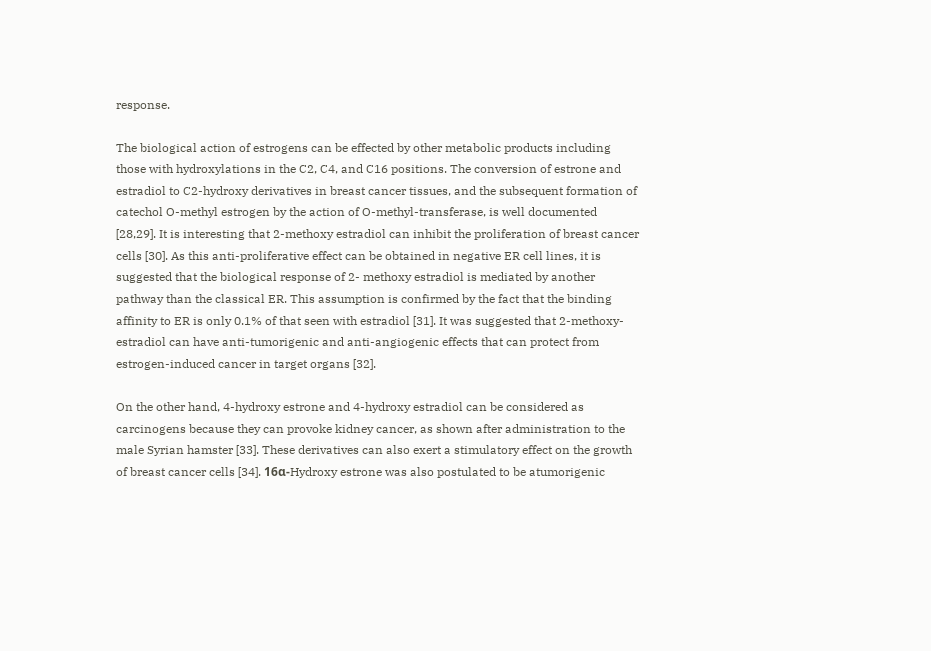response.

The biological action of estrogens can be effected by other metabolic products including those with hydroxylations in the C2, C4, and C16 positions. The conversion of estrone and estradiol to C2-hydroxy derivatives in breast cancer tissues, and the subsequent formation of catechol O-methyl estrogen by the action of O-methyl-transferase, is well documented [28,29]. It is interesting that 2-methoxy estradiol can inhibit the proliferation of breast cancer cells [30]. As this anti-proliferative effect can be obtained in negative ER cell lines, it is suggested that the biological response of 2- methoxy estradiol is mediated by another pathway than the classical ER. This assumption is confirmed by the fact that the binding affinity to ER is only 0.1% of that seen with estradiol [31]. It was suggested that 2-methoxy-estradiol can have anti-tumorigenic and anti-angiogenic effects that can protect from estrogen-induced cancer in target organs [32].

On the other hand, 4-hydroxy estrone and 4-hydroxy estradiol can be considered as carcinogens because they can provoke kidney cancer, as shown after administration to the male Syrian hamster [33]. These derivatives can also exert a stimulatory effect on the growth of breast cancer cells [34]. 16α-Hydroxy estrone was also postulated to be atumorigenic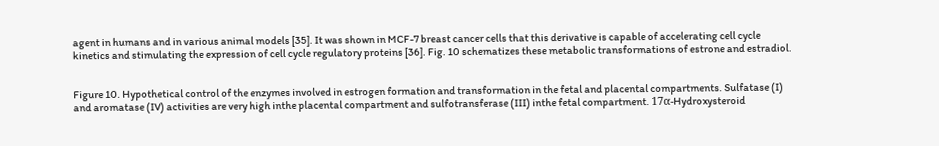agent in humans and in various animal models [35]. It was shown in MCF-7 breast cancer cells that this derivative is capable of accelerating cell cycle kinetics and stimulating the expression of cell cycle regulatory proteins [36]. Fig. 10 schematizes these metabolic transformations of estrone and estradiol.


Figure 10. Hypothetical control of the enzymes involved in estrogen formation and transformation in the fetal and placental compartments. Sulfatase (I) and aromatase (IV) activities are very high inthe placental compartment and sulfotransferase (III) inthe fetal compartment. 17α-Hydroxysteroid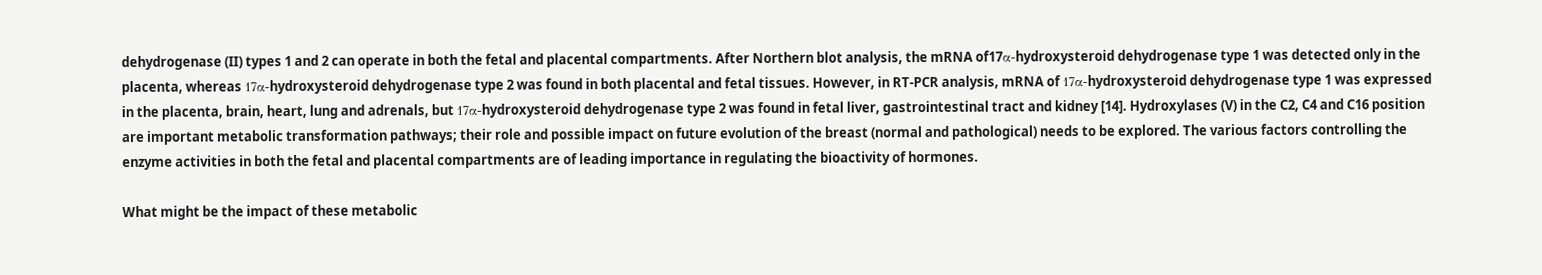dehydrogenase (II) types 1 and 2 can operate in both the fetal and placental compartments. After Northern blot analysis, the mRNA of17α-hydroxysteroid dehydrogenase type 1 was detected only in the placenta, whereas 17α-hydroxysteroid dehydrogenase type 2 was found in both placental and fetal tissues. However, in RT-PCR analysis, mRNA of 17α-hydroxysteroid dehydrogenase type 1 was expressed in the placenta, brain, heart, lung and adrenals, but 17α-hydroxysteroid dehydrogenase type 2 was found in fetal liver, gastrointestinal tract and kidney [14]. Hydroxylases (V) in the C2, C4 and C16 position are important metabolic transformation pathways; their role and possible impact on future evolution of the breast (normal and pathological) needs to be explored. The various factors controlling the enzyme activities in both the fetal and placental compartments are of leading importance in regulating the bioactivity of hormones.

What might be the impact of these metabolic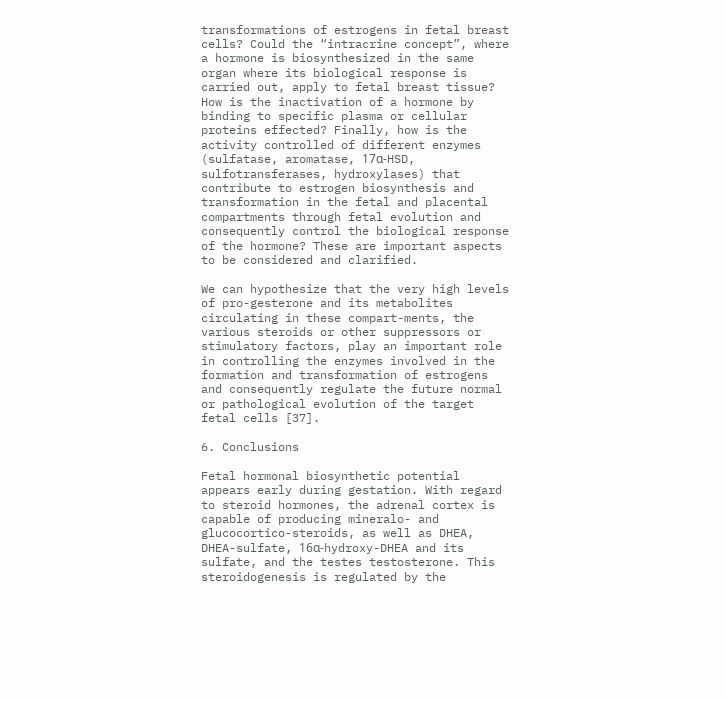transformations of estrogens in fetal breast cells? Could the “intracrine concept”, where a hormone is biosynthesized in the same organ where its biological response is carried out, apply to fetal breast tissue? How is the inactivation of a hormone by binding to specific plasma or cellular proteins effected? Finally, how is the activity controlled of different enzymes (sulfatase, aromatase, 17α-HSD, sulfotransferases, hydroxylases) that contribute to estrogen biosynthesis and transformation in the fetal and placental compartments through fetal evolution and consequently control the biological response of the hormone? These are important aspects to be considered and clarified.

We can hypothesize that the very high levels of pro-gesterone and its metabolites circulating in these compart-ments, the various steroids or other suppressors or stimulatory factors, play an important role in controlling the enzymes involved in the formation and transformation of estrogens and consequently regulate the future normal or pathological evolution of the target fetal cells [37].

6. Conclusions

Fetal hormonal biosynthetic potential appears early during gestation. With regard to steroid hormones, the adrenal cortex is capable of producing mineralo- and glucocortico-steroids, as well as DHEA, DHEA-sulfate, 16α-hydroxy-DHEA and its sulfate, and the testes testosterone. This steroidogenesis is regulated by the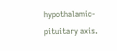hypothalamic-pituitary axis.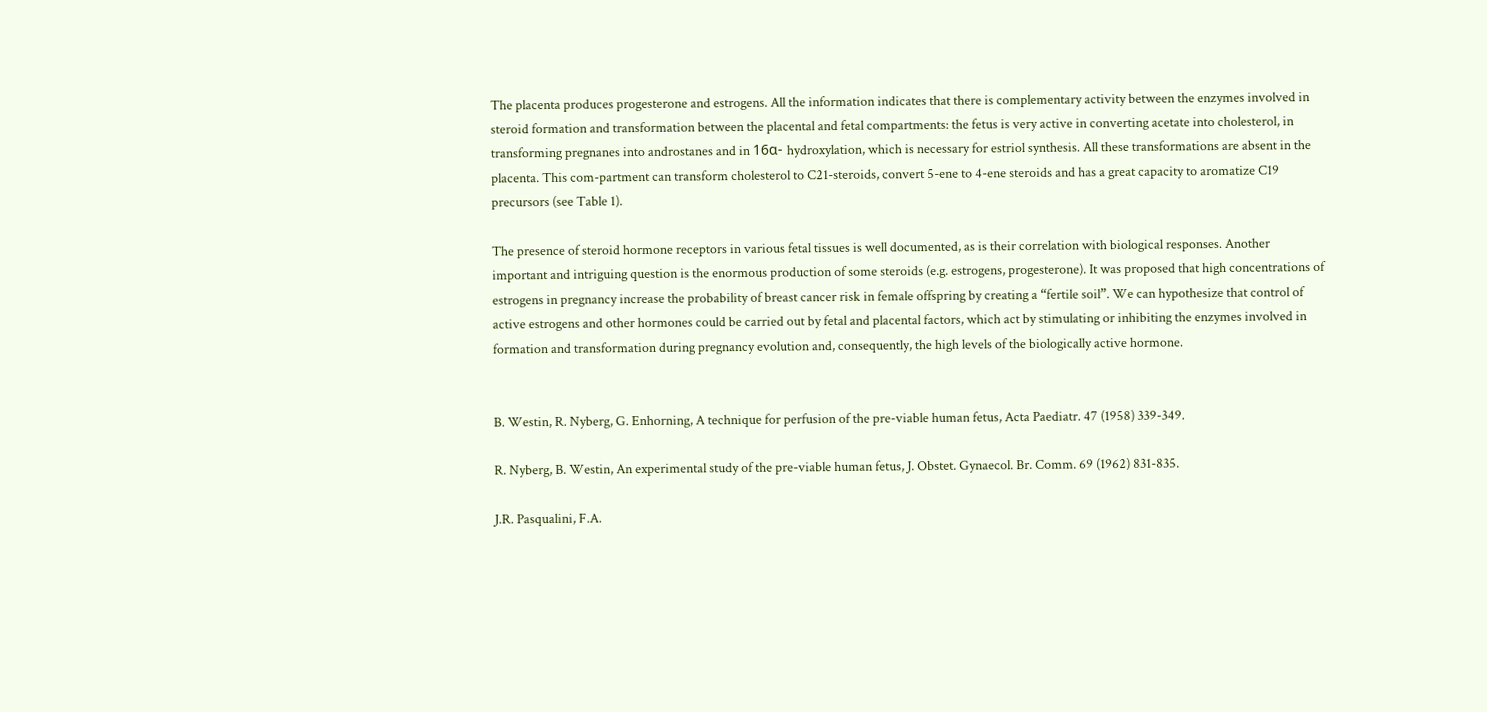The placenta produces progesterone and estrogens. All the information indicates that there is complementary activity between the enzymes involved in steroid formation and transformation between the placental and fetal compartments: the fetus is very active in converting acetate into cholesterol, in transforming pregnanes into androstanes and in 16α- hydroxylation, which is necessary for estriol synthesis. All these transformations are absent in the placenta. This com-partment can transform cholesterol to C21-steroids, convert 5-ene to 4-ene steroids and has a great capacity to aromatize C19 precursors (see Table 1).

The presence of steroid hormone receptors in various fetal tissues is well documented, as is their correlation with biological responses. Another important and intriguing question is the enormous production of some steroids (e.g. estrogens, progesterone). It was proposed that high concentrations of estrogens in pregnancy increase the probability of breast cancer risk in female offspring by creating a “fertile soil”. We can hypothesize that control of active estrogens and other hormones could be carried out by fetal and placental factors, which act by stimulating or inhibiting the enzymes involved in formation and transformation during pregnancy evolution and, consequently, the high levels of the biologically active hormone.


B. Westin, R. Nyberg, G. Enhorning, A technique for perfusion of the pre-viable human fetus, Acta Paediatr. 47 (1958) 339-349.

R. Nyberg, B. Westin, An experimental study of the pre-viable human fetus, J. Obstet. Gynaecol. Br. Comm. 69 (1962) 831-835.

J.R. Pasqualini, F.A.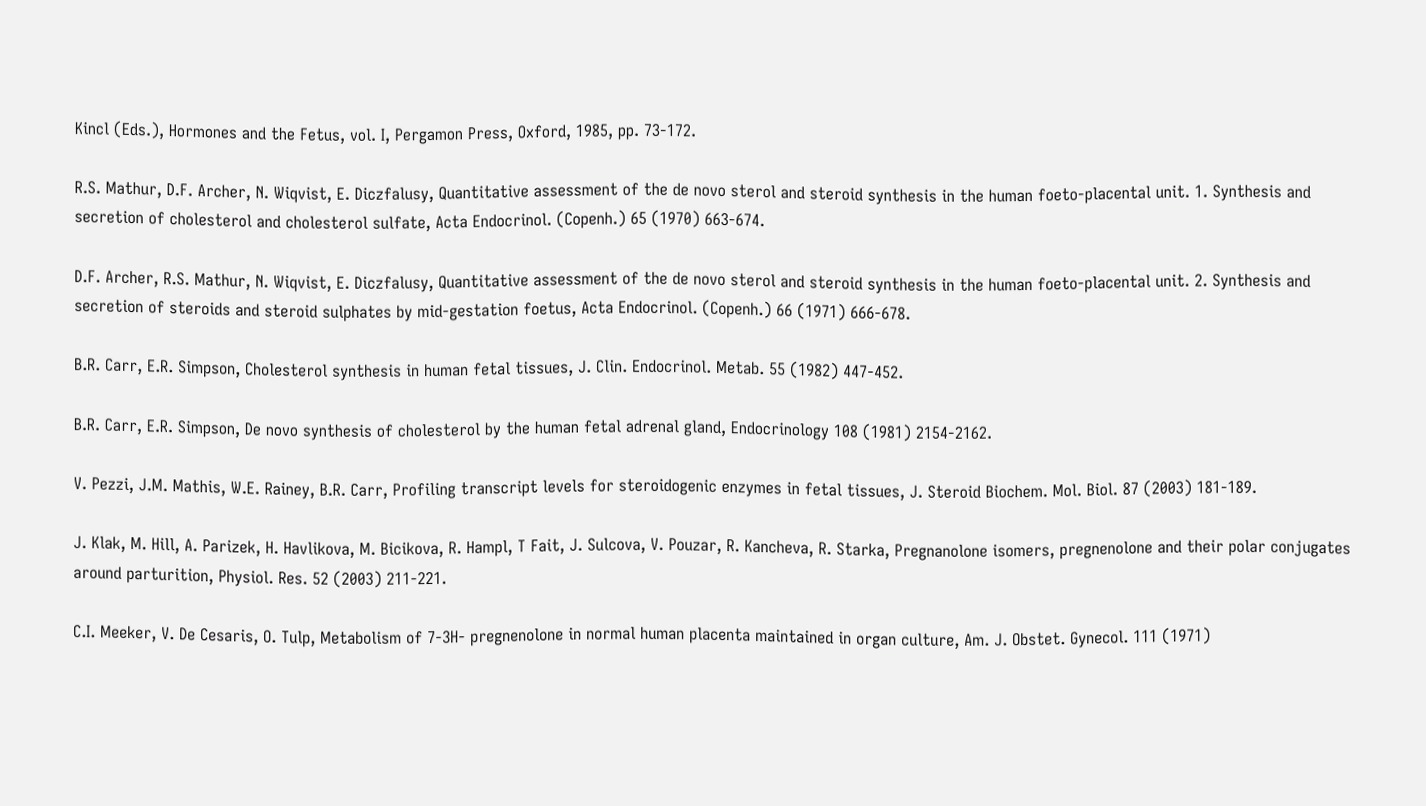Kincl (Eds.), Hormones and the Fetus, vol. I, Pergamon Press, Oxford, 1985, pp. 73-172.

R.S. Mathur, D.F. Archer, N. Wiqvist, E. Diczfalusy, Quantitative assessment of the de novo sterol and steroid synthesis in the human foeto-placental unit. 1. Synthesis and secretion of cholesterol and cholesterol sulfate, Acta Endocrinol. (Copenh.) 65 (1970) 663-674.

D.F. Archer, R.S. Mathur, N. Wiqvist, E. Diczfalusy, Quantitative assessment of the de novo sterol and steroid synthesis in the human foeto-placental unit. 2. Synthesis and secretion of steroids and steroid sulphates by mid-gestation foetus, Acta Endocrinol. (Copenh.) 66 (1971) 666-678.

B.R. Carr, E.R. Simpson, Cholesterol synthesis in human fetal tissues, J. Clin. Endocrinol. Metab. 55 (1982) 447-452.

B.R. Carr, E.R. Simpson, De novo synthesis of cholesterol by the human fetal adrenal gland, Endocrinology 108 (1981) 2154-2162.

V. Pezzi, J.M. Mathis, W.E. Rainey, B.R. Carr, Profiling transcript levels for steroidogenic enzymes in fetal tissues, J. Steroid Biochem. Mol. Biol. 87 (2003) 181-189.

J. Klak, M. Hill, A. Parizek, H. Havlikova, M. Bicikova, R. Hampl, T Fait, J. Sulcova, V. Pouzar, R. Kancheva, R. Starka, Pregnanolone isomers, pregnenolone and their polar conjugates around parturition, Physiol. Res. 52 (2003) 211-221.

C.I. Meeker, V. De Cesaris, O. Tulp, Metabolism of 7-3H- pregnenolone in normal human placenta maintained in organ culture, Am. J. Obstet. Gynecol. 111 (1971)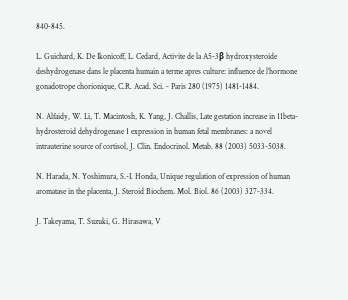840-845.

L. Guichard, K. De Ikonicoff, L. Cedard, Activite de la A5-3β hydroxysteroide deshydrogenase dans le placenta humain a terme apres culture: influence de l’hormone gonadotrope chorionique, C.R. Acad. Sci. - Paris 280 (1975) 1481-1484.

N. Alfaidy, W. Li, T. Macintosh, K. Yang, J. Challis, Late gestation increase in 11beta-hydrosteroid dehydrogenase 1 expression in human fetal membranes: a novel intrauterine source of cortisol, J. Clin. Endocrinol. Metab. 88 (2003) 5033-5038.

N. Harada, N. Yoshimura, S.-I. Honda, Unique regulation of expression of human aromatase in the placenta, J. Steroid Biochem. Mol. Biol. 86 (2003) 327-334.

J. Takeyama, T. Suzuki, G. Hirasawa, V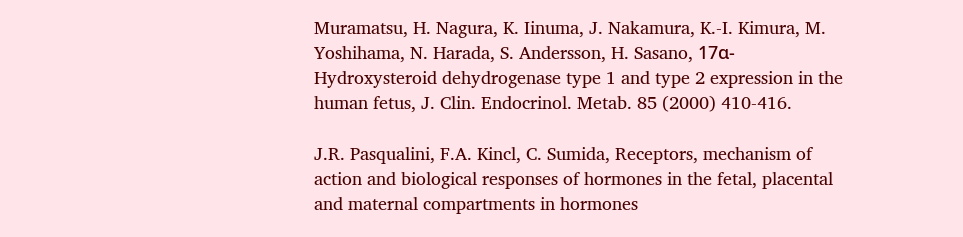Muramatsu, H. Nagura, K. Iinuma, J. Nakamura, K.-I. Kimura, M. Yoshihama, N. Harada, S. Andersson, H. Sasano, 17α-Hydroxysteroid dehydrogenase type 1 and type 2 expression in the human fetus, J. Clin. Endocrinol. Metab. 85 (2000) 410-416.

J.R. Pasqualini, F.A. Kincl, C. Sumida, Receptors, mechanism of action and biological responses of hormones in the fetal, placental and maternal compartments in hormones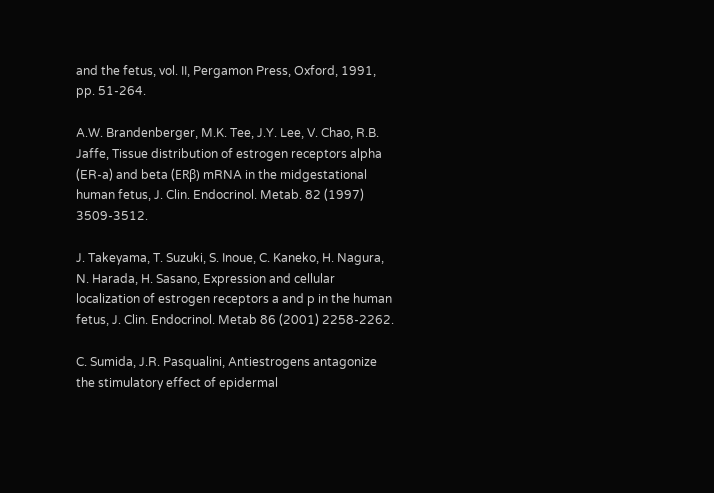and the fetus, vol. II, Pergamon Press, Oxford, 1991, pp. 51-264.

A.W. Brandenberger, M.K. Tee, J.Y. Lee, V. Chao, R.B. Jaffe, Tissue distribution of estrogen receptors alpha (ER-a) and beta (ERβ) mRNA in the midgestational human fetus, J. Clin. Endocrinol. Metab. 82 (1997) 3509-3512.

J. Takeyama, T. Suzuki, S. Inoue, C. Kaneko, H. Nagura, N. Harada, H. Sasano, Expression and cellular localization of estrogen receptors a and p in the human fetus, J. Clin. Endocrinol. Metab 86 (2001) 2258-2262.

C. Sumida, J.R. Pasqualini, Antiestrogens antagonize the stimulatory effect of epidermal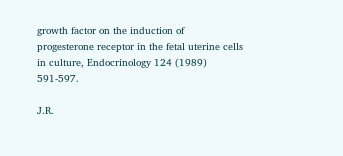growth factor on the induction of progesterone receptor in the fetal uterine cells in culture, Endocrinology 124 (1989) 591-597.

J.R.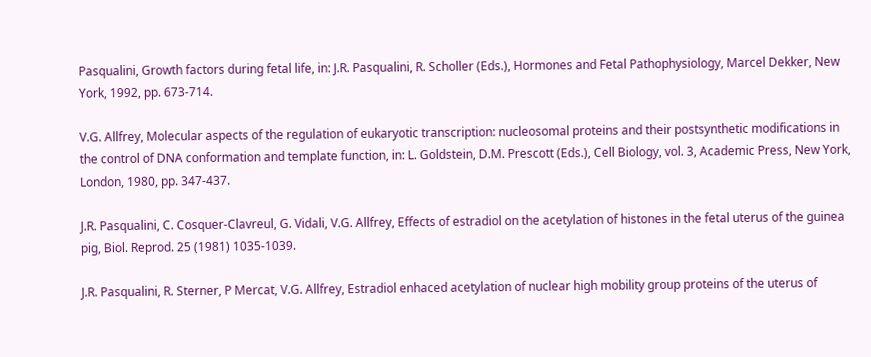Pasqualini, Growth factors during fetal life, in: J.R. Pasqualini, R. Scholler (Eds.), Hormones and Fetal Pathophysiology, Marcel Dekker, New York, 1992, pp. 673-714.

V.G. Allfrey, Molecular aspects of the regulation of eukaryotic transcription: nucleosomal proteins and their postsynthetic modifications in the control of DNA conformation and template function, in: L. Goldstein, D.M. Prescott (Eds.), Cell Biology, vol. 3, Academic Press, New York, London, 1980, pp. 347-437.

J.R. Pasqualini, C. Cosquer-Clavreul, G. Vidali, V.G. Allfrey, Effects of estradiol on the acetylation of histones in the fetal uterus of the guinea pig, Biol. Reprod. 25 (1981) 1035-1039.

J.R. Pasqualini, R. Sterner, P Mercat, V.G. Allfrey, Estradiol enhaced acetylation of nuclear high mobility group proteins of the uterus of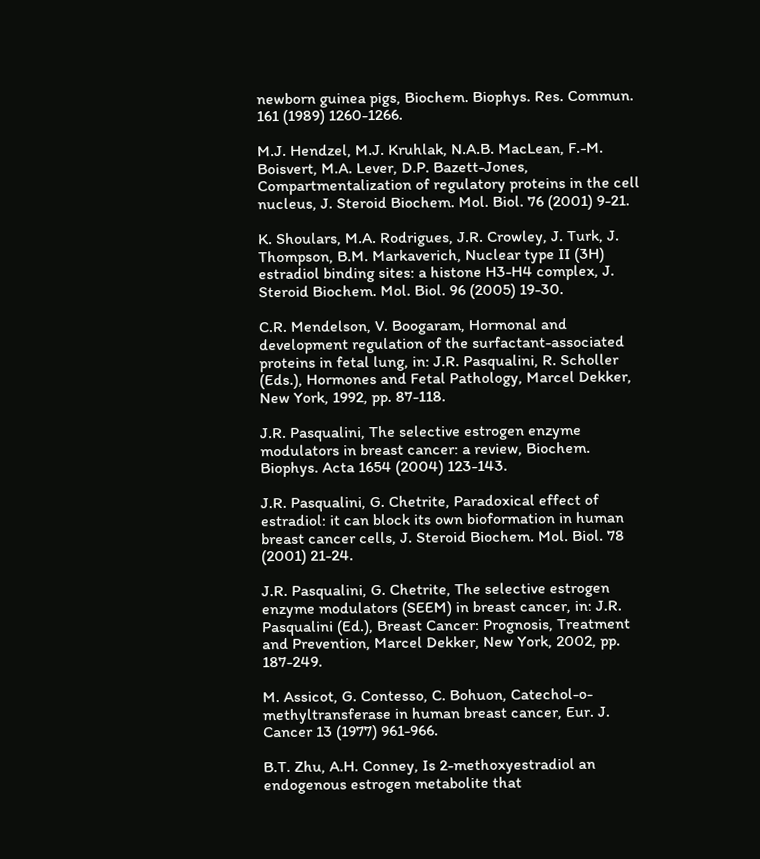newborn guinea pigs, Biochem. Biophys. Res. Commun. 161 (1989) 1260-1266.

M.J. Hendzel, M.J. Kruhlak, N.A.B. MacLean, F.-M. Boisvert, M.A. Lever, D.P. Bazett-Jones, Compartmentalization of regulatory proteins in the cell nucleus, J. Steroid Biochem. Mol. Biol. 76 (2001) 9-21.

K. Shoulars, M.A. Rodrigues, J.R. Crowley, J. Turk, J. Thompson, B.M. Markaverich, Nuclear type II (3H) estradiol binding sites: a histone H3-H4 complex, J. Steroid Biochem. Mol. Biol. 96 (2005) 19-30.

C.R. Mendelson, V. Boogaram, Hormonal and development regulation of the surfactant-associated proteins in fetal lung, in: J.R. Pasqualini, R. Scholler (Eds.), Hormones and Fetal Pathology, Marcel Dekker, New York, 1992, pp. 87-118.

J.R. Pasqualini, The selective estrogen enzyme modulators in breast cancer: a review, Biochem. Biophys. Acta 1654 (2004) 123-143.

J.R. Pasqualini, G. Chetrite, Paradoxical effect of estradiol: it can block its own bioformation in human breast cancer cells, J. Steroid Biochem. Mol. Biol. 78 (2001) 21-24.

J.R. Pasqualini, G. Chetrite, The selective estrogen enzyme modulators (SEEM) in breast cancer, in: J.R. Pasqualini (Ed.), Breast Cancer: Prognosis, Treatment and Prevention, Marcel Dekker, New York, 2002, pp. 187-249.

M. Assicot, G. Contesso, C. Bohuon, Catechol-o-methyltransferase in human breast cancer, Eur. J. Cancer 13 (1977) 961-966.

B.T. Zhu, A.H. Conney, Is 2-methoxyestradiol an endogenous estrogen metabolite that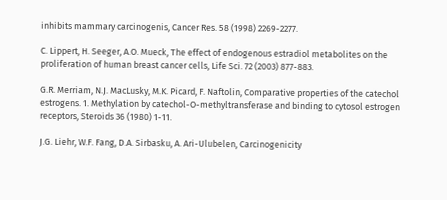inhibits mammary carcinogenis, Cancer Res. 58 (1998) 2269-2277.

C. Lippert, H. Seeger, A.O. Mueck, The effect of endogenous estradiol metabolites on the proliferation of human breast cancer cells, Life Sci. 72 (2003) 877-883.

G.R. Merriam, N.J. MacLusky, M.K. Picard, F. Naftolin, Comparative properties of the catechol estrogens. 1. Methylation by catechol-O-methyltransferase and binding to cytosol estrogen receptors, Steroids 36 (1980) 1-11.

J.G. Liehr, W.F. Fang, D.A. Sirbasku, A. Ari-Ulubelen, Carcinogenicity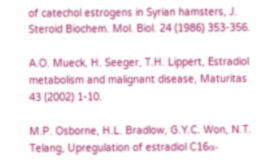of catechol estrogens in Syrian hamsters, J. Steroid Biochem. Mol. Biol. 24 (1986) 353-356.

A.O. Mueck, H. Seeger, T.H. Lippert, Estradiol metabolism and malignant disease, Maturitas 43 (2002) 1-10.

M.P. Osborne, H.L. Bradlow, G.Y.C. Won, N.T. Telang, Upregulation of estradiol C16α-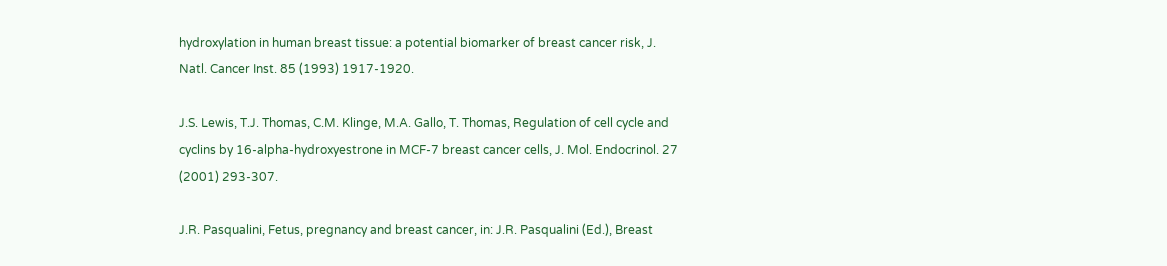hydroxylation in human breast tissue: a potential biomarker of breast cancer risk, J. Natl. Cancer Inst. 85 (1993) 1917-1920.

J.S. Lewis, T.J. Thomas, C.M. Klinge, M.A. Gallo, T. Thomas, Regulation of cell cycle and cyclins by 16-alpha-hydroxyestrone in MCF-7 breast cancer cells, J. Mol. Endocrinol. 27 (2001) 293-307.

J.R. Pasqualini, Fetus, pregnancy and breast cancer, in: J.R. Pasqualini (Ed.), Breast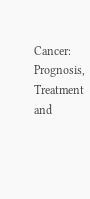Cancer: Prognosis, Treatment and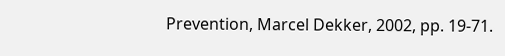Prevention, Marcel Dekker, 2002, pp. 19-71.